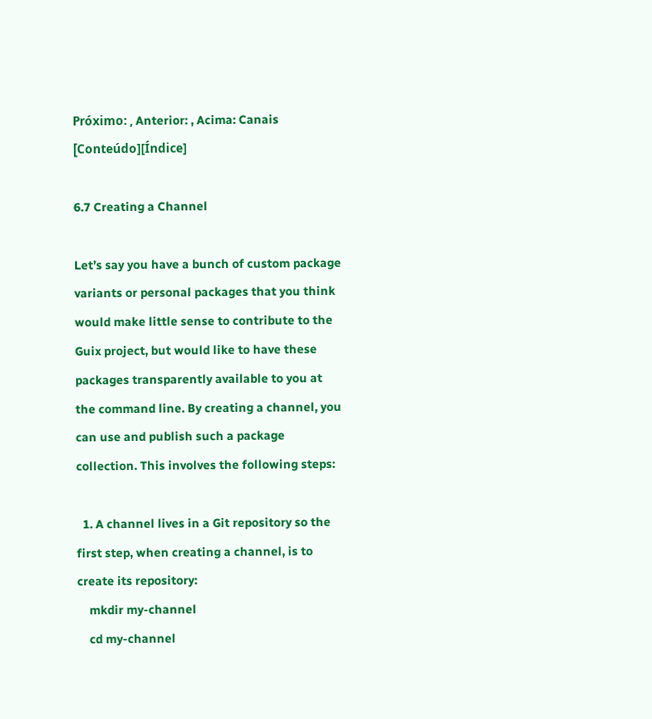Próximo: , Anterior: , Acima: Canais   [Conteúdo][Índice]

6.7 Creating a Channel

Let’s say you have a bunch of custom package variants or personal packages that you think would make little sense to contribute to the Guix project, but would like to have these packages transparently available to you at the command line. By creating a channel, you can use and publish such a package collection. This involves the following steps:

  1. A channel lives in a Git repository so the first step, when creating a channel, is to create its repository:
    mkdir my-channel
    cd my-channel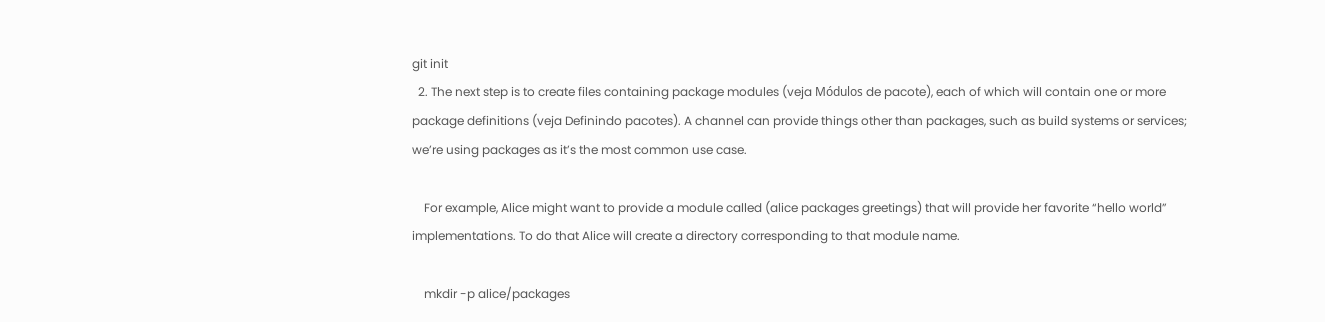git init
  2. The next step is to create files containing package modules (veja Módulos de pacote), each of which will contain one or more package definitions (veja Definindo pacotes). A channel can provide things other than packages, such as build systems or services; we’re using packages as it’s the most common use case.

    For example, Alice might want to provide a module called (alice packages greetings) that will provide her favorite “hello world” implementations. To do that Alice will create a directory corresponding to that module name.

    mkdir -p alice/packages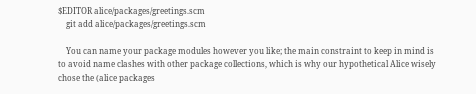$EDITOR alice/packages/greetings.scm
    git add alice/packages/greetings.scm

    You can name your package modules however you like; the main constraint to keep in mind is to avoid name clashes with other package collections, which is why our hypothetical Alice wisely chose the (alice packages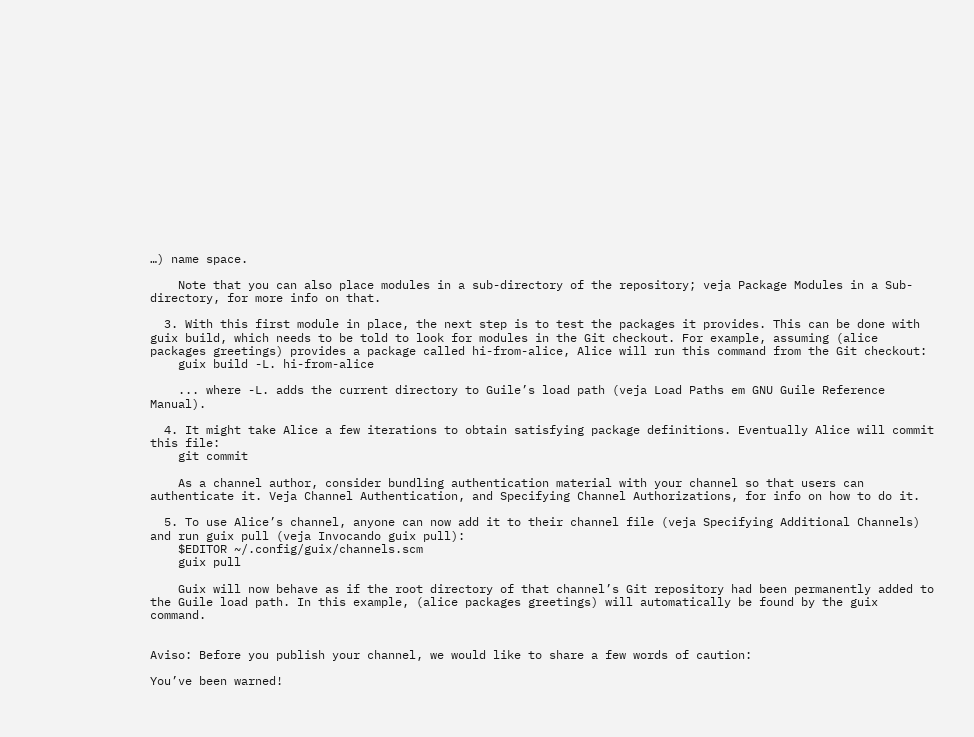…) name space.

    Note that you can also place modules in a sub-directory of the repository; veja Package Modules in a Sub-directory, for more info on that.

  3. With this first module in place, the next step is to test the packages it provides. This can be done with guix build, which needs to be told to look for modules in the Git checkout. For example, assuming (alice packages greetings) provides a package called hi-from-alice, Alice will run this command from the Git checkout:
    guix build -L. hi-from-alice

    ... where -L. adds the current directory to Guile’s load path (veja Load Paths em GNU Guile Reference Manual).

  4. It might take Alice a few iterations to obtain satisfying package definitions. Eventually Alice will commit this file:
    git commit

    As a channel author, consider bundling authentication material with your channel so that users can authenticate it. Veja Channel Authentication, and Specifying Channel Authorizations, for info on how to do it.

  5. To use Alice’s channel, anyone can now add it to their channel file (veja Specifying Additional Channels) and run guix pull (veja Invocando guix pull):
    $EDITOR ~/.config/guix/channels.scm
    guix pull

    Guix will now behave as if the root directory of that channel’s Git repository had been permanently added to the Guile load path. In this example, (alice packages greetings) will automatically be found by the guix command.


Aviso: Before you publish your channel, we would like to share a few words of caution:

You’ve been warned!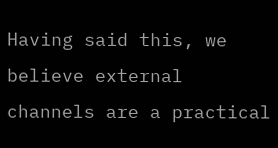Having said this, we believe external channels are a practical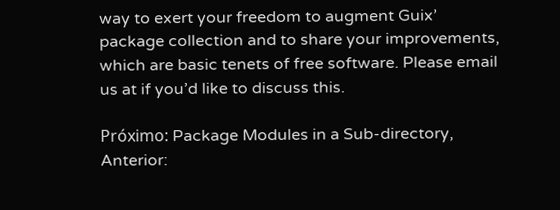way to exert your freedom to augment Guix’ package collection and to share your improvements, which are basic tenets of free software. Please email us at if you’d like to discuss this.

Próximo: Package Modules in a Sub-directory, Anterior: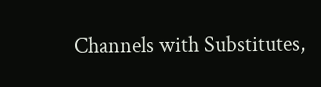Channels with Substitutes,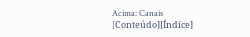Acima: Canais   [Conteúdo][Índice]